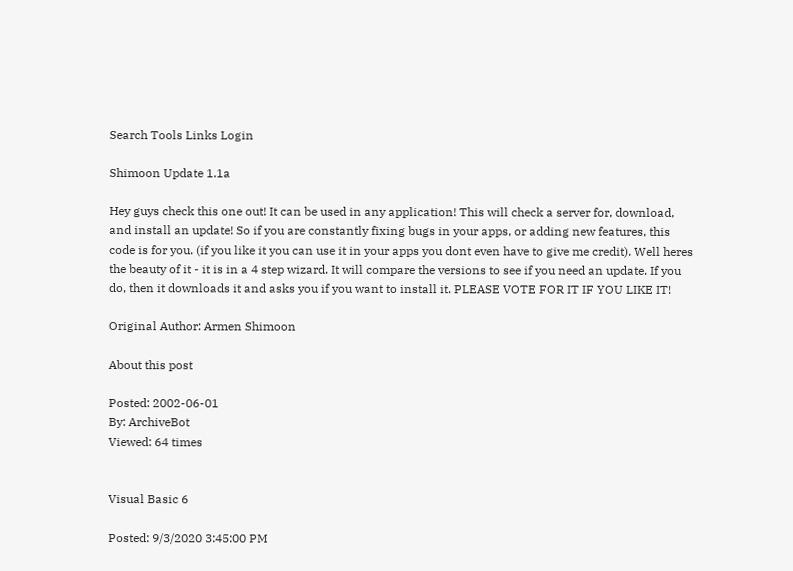Search Tools Links Login

Shimoon Update 1.1a

Hey guys check this one out! It can be used in any application! This will check a server for, download, and install an update! So if you are constantly fixing bugs in your apps, or adding new features, this code is for you. (if you like it you can use it in your apps you dont even have to give me credit). Well heres the beauty of it - it is in a 4 step wizard. It will compare the versions to see if you need an update. If you do, then it downloads it and asks you if you want to install it. PLEASE VOTE FOR IT IF YOU LIKE IT!

Original Author: Armen Shimoon

About this post

Posted: 2002-06-01
By: ArchiveBot
Viewed: 64 times


Visual Basic 6

Posted: 9/3/2020 3:45:00 PM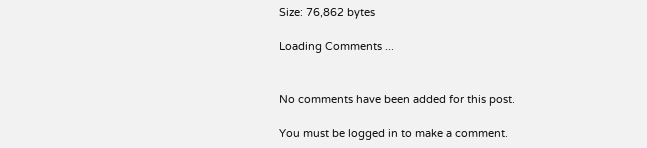Size: 76,862 bytes

Loading Comments ...


No comments have been added for this post.

You must be logged in to make a comment.